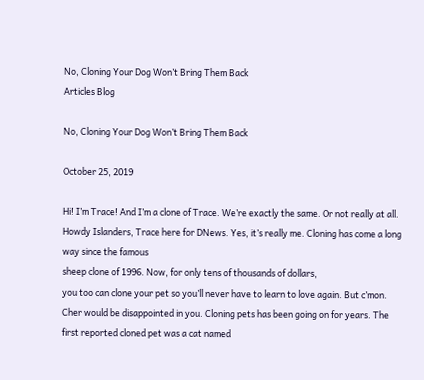No, Cloning Your Dog Won’t Bring Them Back
Articles Blog

No, Cloning Your Dog Won’t Bring Them Back

October 25, 2019

Hi! I’m Trace! And I’m a clone of Trace. We’re exactly the same. Or not really at all. Howdy Islanders, Trace here for DNews. Yes, it’s really me. Cloning has come a long way since the famous
sheep clone of 1996. Now, for only tens of thousands of dollars,
you too can clone your pet so you’ll never have to learn to love again. But c’mon. Cher would be disappointed in you. Cloning pets has been going on for years. The first reported cloned pet was a cat named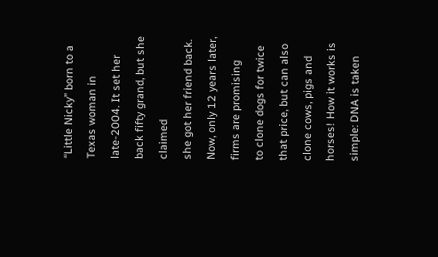“Little Nicky” born to a Texas woman in late-2004. It set her back fifty grand, but she claimed
she got her friend back. Now, only 12 years later, firms are promising
to clone dogs for twice that price, but can also clone cows, pigs and horses! How it works is simple: DNA is taken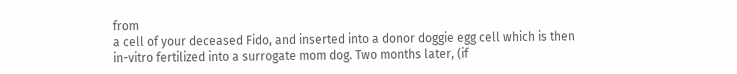from
a cell of your deceased Fido, and inserted into a donor doggie egg cell which is then
in-vitro fertilized into a surrogate mom dog. Two months later, (if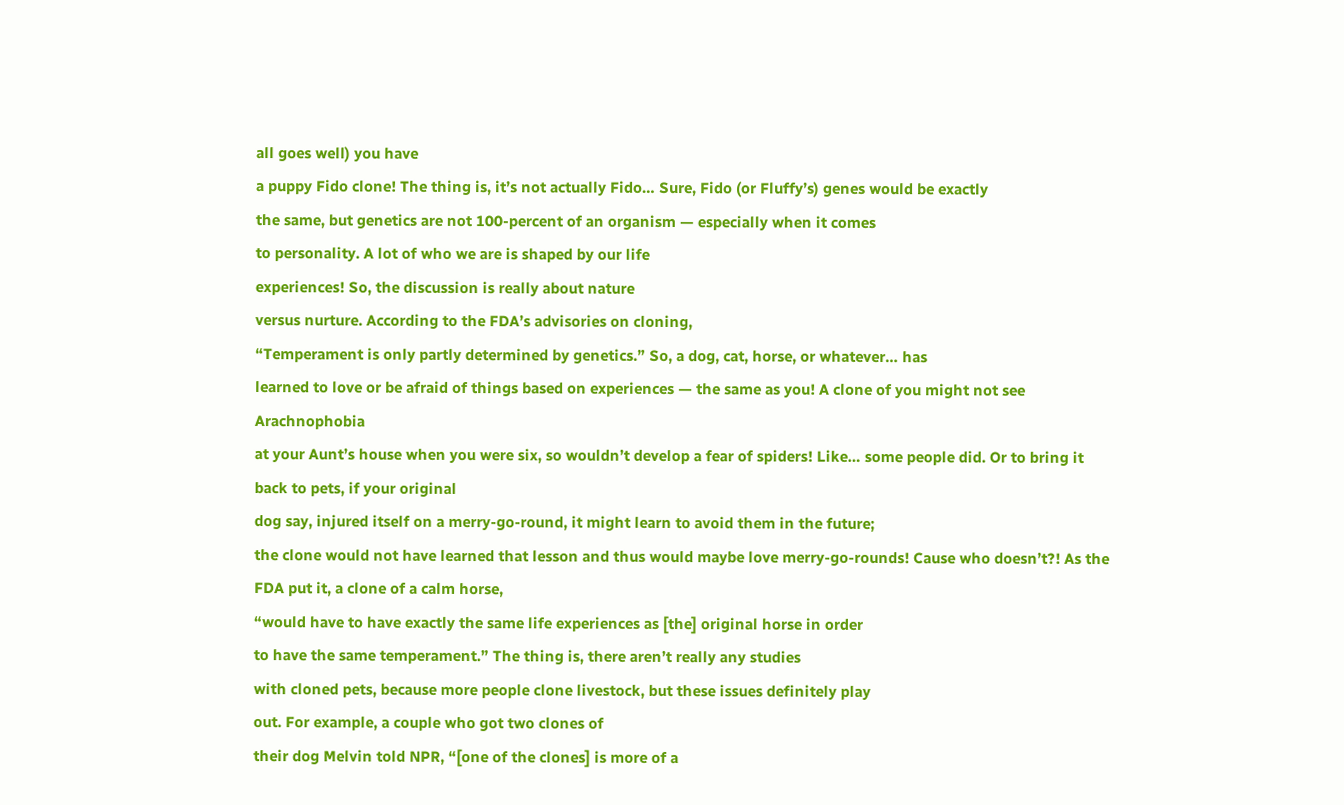all goes well) you have
a puppy Fido clone! The thing is, it’s not actually Fido… Sure, Fido (or Fluffy’s) genes would be exactly
the same, but genetics are not 100-percent of an organism — especially when it comes
to personality. A lot of who we are is shaped by our life
experiences! So, the discussion is really about nature
versus nurture. According to the FDA’s advisories on cloning,
“Temperament is only partly determined by genetics.” So, a dog, cat, horse, or whatever… has
learned to love or be afraid of things based on experiences — the same as you! A clone of you might not see Arachnophobia
at your Aunt’s house when you were six, so wouldn’t develop a fear of spiders! Like… some people did. Or to bring it back to pets, if your original
dog say, injured itself on a merry-go-round, it might learn to avoid them in the future;
the clone would not have learned that lesson and thus would maybe love merry-go-rounds! Cause who doesn’t?! As the FDA put it, a clone of a calm horse,
“would have to have exactly the same life experiences as [the] original horse in order
to have the same temperament.” The thing is, there aren’t really any studies
with cloned pets, because more people clone livestock, but these issues definitely play
out. For example, a couple who got two clones of
their dog Melvin told NPR, “[one of the clones] is more of a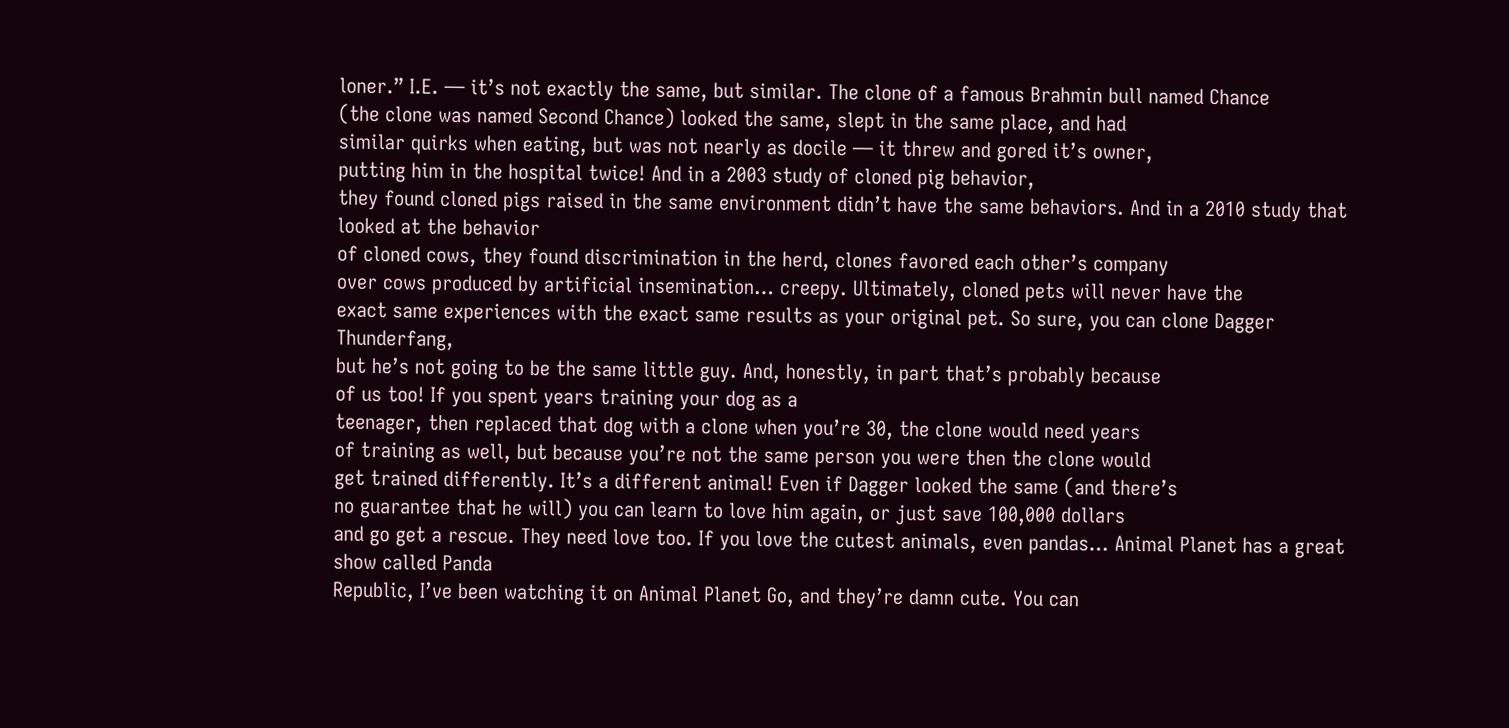loner.” I.E. — it’s not exactly the same, but similar. The clone of a famous Brahmin bull named Chance
(the clone was named Second Chance) looked the same, slept in the same place, and had
similar quirks when eating, but was not nearly as docile — it threw and gored it’s owner,
putting him in the hospital twice! And in a 2003 study of cloned pig behavior,
they found cloned pigs raised in the same environment didn’t have the same behaviors. And in a 2010 study that looked at the behavior
of cloned cows, they found discrimination in the herd, clones favored each other’s company
over cows produced by artificial insemination… creepy. Ultimately, cloned pets will never have the
exact same experiences with the exact same results as your original pet. So sure, you can clone Dagger Thunderfang,
but he’s not going to be the same little guy. And, honestly, in part that’s probably because
of us too! If you spent years training your dog as a
teenager, then replaced that dog with a clone when you’re 30, the clone would need years
of training as well, but because you’re not the same person you were then the clone would
get trained differently. It’s a different animal! Even if Dagger looked the same (and there’s
no guarantee that he will) you can learn to love him again, or just save 100,000 dollars
and go get a rescue. They need love too. If you love the cutest animals, even pandas… Animal Planet has a great show called Panda
Republic, I’ve been watching it on Animal Planet Go, and they’re damn cute. You can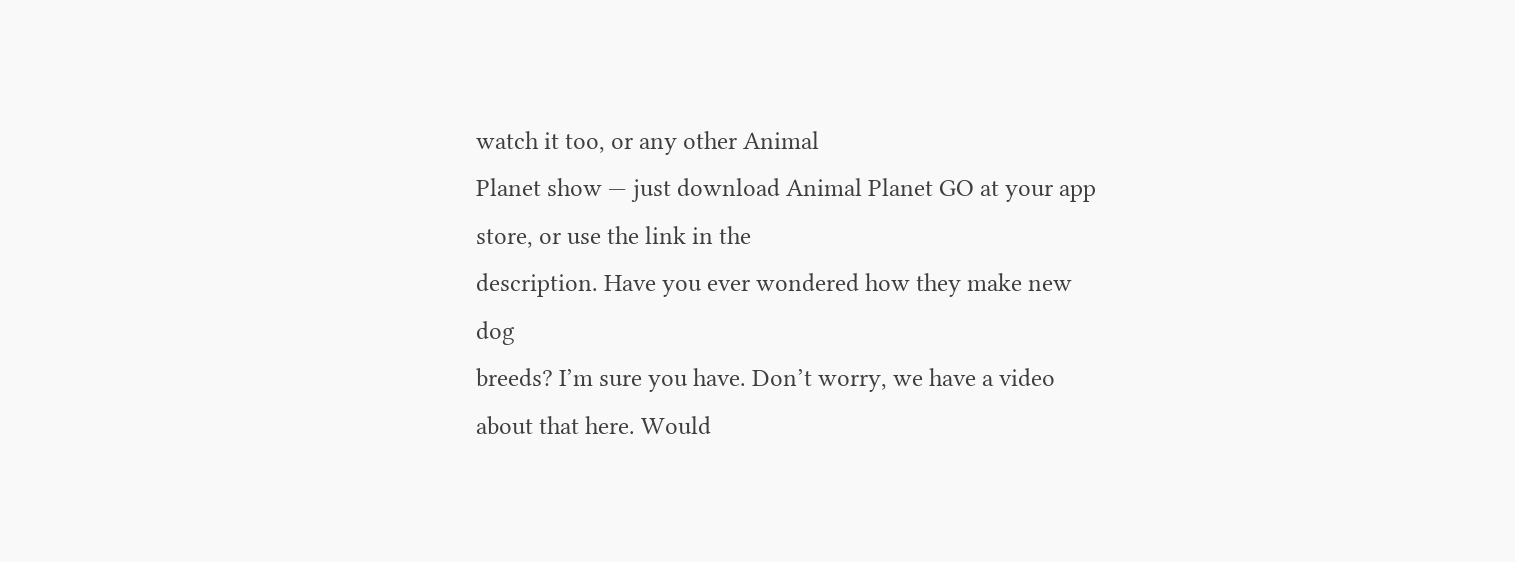watch it too, or any other Animal
Planet show — just download Animal Planet GO at your app store, or use the link in the
description. Have you ever wondered how they make new dog
breeds? I’m sure you have. Don’t worry, we have a video about that here. Would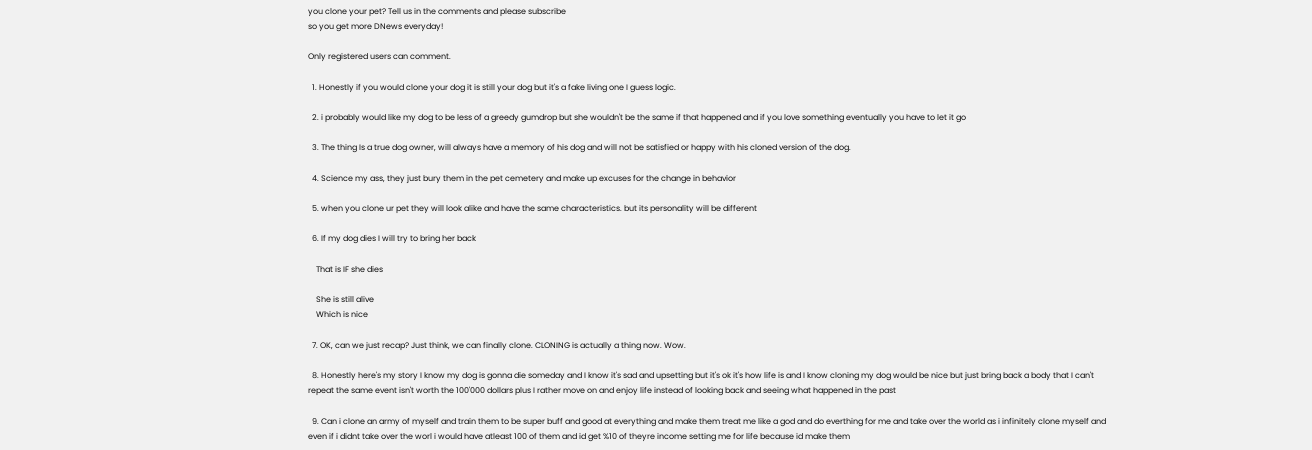you clone your pet? Tell us in the comments and please subscribe
so you get more DNews everyday!

Only registered users can comment.

  1. Honestly if you would clone your dog it is still your dog but it's a fake living one I guess logic.

  2. i probably would like my dog to be less of a greedy gumdrop but she wouldn't be the same if that happened and if you love something eventually you have to let it go

  3. The thing Is a true dog owner, will always have a memory of his dog and will not be satisfied or happy with his cloned version of the dog.

  4. Science my ass, they just bury them in the pet cemetery and make up excuses for the change in behavior

  5. when you clone ur pet they will look alike and have the same characteristics. but its personality will be different

  6. If my dog dies I will try to bring her back

    That is IF she dies

    She is still alive
    Which is nice

  7. OK, can we just recap? Just think, we can finally clone. CLONING is actually a thing now. Wow.

  8. Honestly here's my story I know my dog is gonna die someday and I know it's sad and upsetting but it's ok it's how life is and I know cloning my dog would be nice but just bring back a body that I can't repeat the same event isn't worth the 100'000 dollars plus I rather move on and enjoy life instead of looking back and seeing what happened in the past

  9. Can i clone an army of myself and train them to be super buff and good at everything and make them treat me like a god and do everthing for me and take over the world as i infinitely clone myself and even if i didnt take over the worl i would have atleast 100 of them and id get %10 of theyre income setting me for life because id make them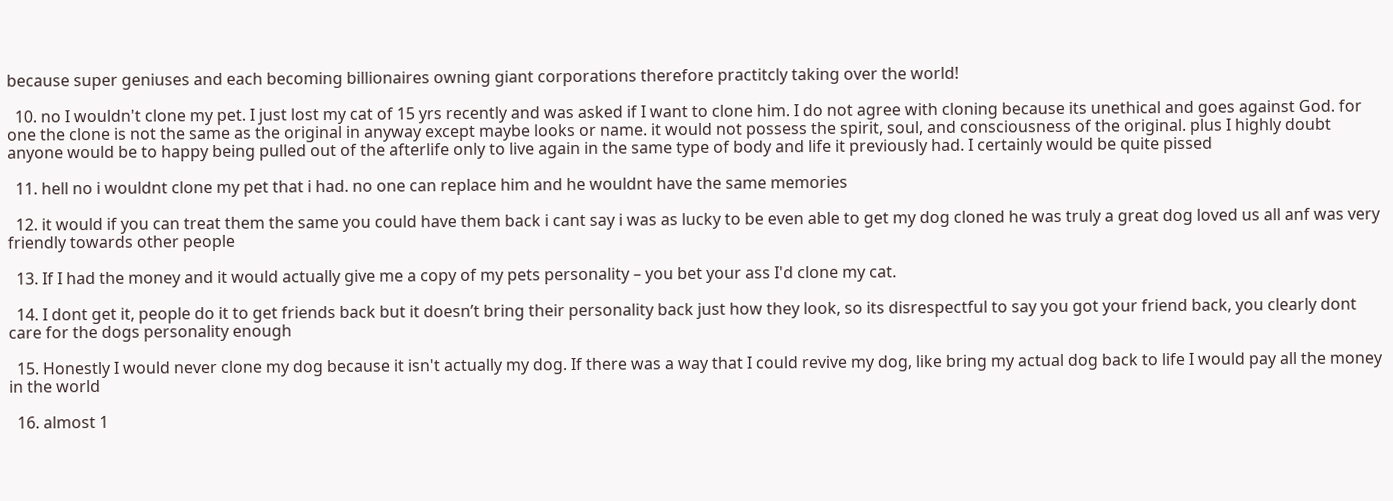because super geniuses and each becoming billionaires owning giant corporations therefore practitcly taking over the world!

  10. no I wouldn't clone my pet. I just lost my cat of 15 yrs recently and was asked if I want to clone him. I do not agree with cloning because its unethical and goes against God. for one the clone is not the same as the original in anyway except maybe looks or name. it would not possess the spirit, soul, and consciousness of the original. plus I highly doubt anyone would be to happy being pulled out of the afterlife only to live again in the same type of body and life it previously had. I certainly would be quite pissed

  11. hell no i wouldnt clone my pet that i had. no one can replace him and he wouldnt have the same memories

  12. it would if you can treat them the same you could have them back i cant say i was as lucky to be even able to get my dog cloned he was truly a great dog loved us all anf was very friendly towards other people

  13. If I had the money and it would actually give me a copy of my pets personality – you bet your ass I'd clone my cat.

  14. I dont get it, people do it to get friends back but it doesn’t bring their personality back just how they look, so its disrespectful to say you got your friend back, you clearly dont care for the dogs personality enough

  15. Honestly I would never clone my dog because it isn't actually my dog. If there was a way that I could revive my dog, like bring my actual dog back to life I would pay all the money in the world

  16. almost 1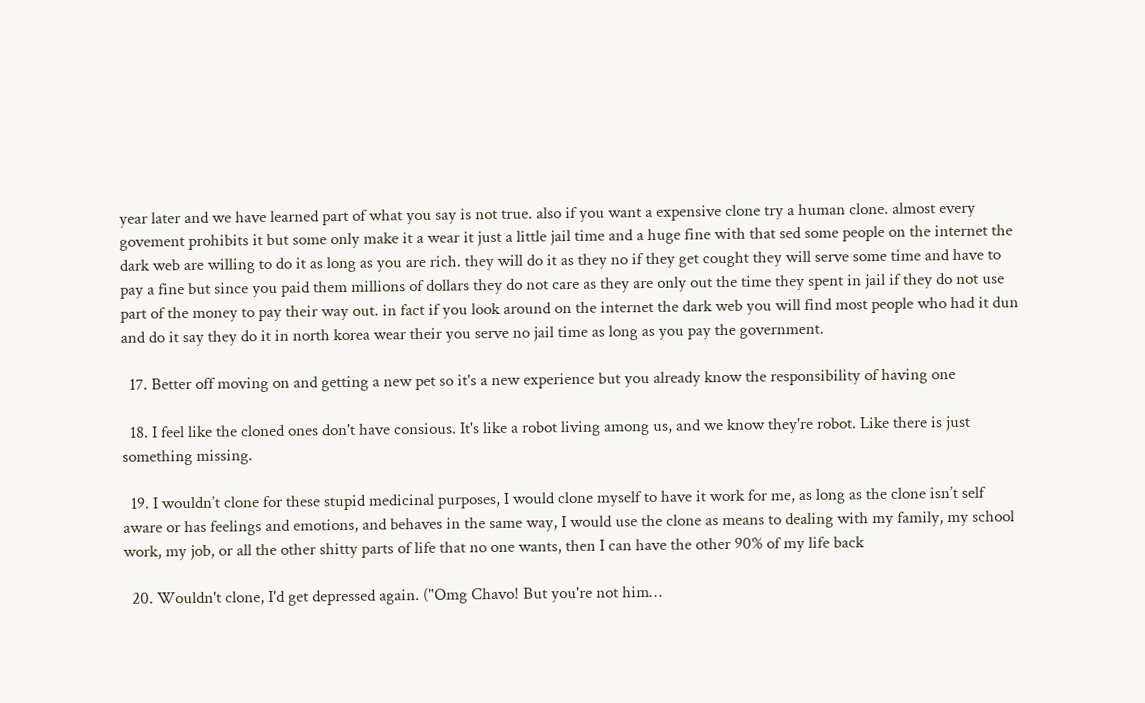year later and we have learned part of what you say is not true. also if you want a expensive clone try a human clone. almost every govement prohibits it but some only make it a wear it just a little jail time and a huge fine with that sed some people on the internet the dark web are willing to do it as long as you are rich. they will do it as they no if they get cought they will serve some time and have to pay a fine but since you paid them millions of dollars they do not care as they are only out the time they spent in jail if they do not use part of the money to pay their way out. in fact if you look around on the internet the dark web you will find most people who had it dun and do it say they do it in north korea wear their you serve no jail time as long as you pay the government.

  17. Better off moving on and getting a new pet so it's a new experience but you already know the responsibility of having one

  18. I feel like the cloned ones don't have consious. It's like a robot living among us, and we know they're robot. Like there is just something missing.

  19. I wouldn’t clone for these stupid medicinal purposes, I would clone myself to have it work for me, as long as the clone isn’t self aware or has feelings and emotions, and behaves in the same way, I would use the clone as means to dealing with my family, my school work, my job, or all the other shitty parts of life that no one wants, then I can have the other 90% of my life back

  20. Wouldn't clone, I'd get depressed again. ("Omg Chavo! But you're not him…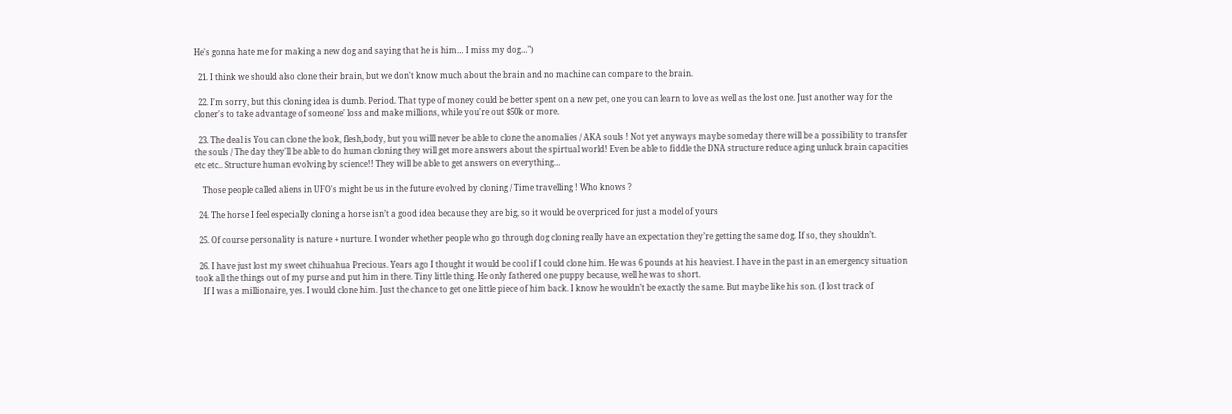He's gonna hate me for making a new dog and saying that he is him… I miss my dog…")

  21. I think we should also clone their brain, but we don't know much about the brain and no machine can compare to the brain.

  22. I'm sorry, but this cloning idea is dumb. Period. That type of money could be better spent on a new pet, one you can learn to love as well as the lost one. Just another way for the cloner's to take advantage of someone' loss and make millions, while you're out $50k or more.

  23. The deal is You can clone the look, flesh,body, but you willl never be able to clone the anomalies / AKA souls ! Not yet anyways maybe someday there will be a possibility to transfer the souls / The day they'll be able to do human cloning they will get more answers about the spirtual world! Even be able to fiddle the DNA structure reduce aging unluck brain capacities etc etc.. Structure human evolving by science!! They will be able to get answers on everything…

    Those people called aliens in UFO's might be us in the future evolved by cloning / Time travelling ! Who knows ?

  24. The horse I feel especially cloning a horse isn’t a good idea because they are big, so it would be overpriced for just a model of yours

  25. Of course personality is nature + nurture. I wonder whether people who go through dog cloning really have an expectation they’re getting the same dog. If so, they shouldn’t.

  26. I have just lost my sweet chihuahua Precious. Years ago I thought it would be cool if I could clone him. He was 6 pounds at his heaviest. I have in the past in an emergency situation took all the things out of my purse and put him in there. Tiny little thing. He only fathered one puppy because, well he was to short.
    If I was a millionaire, yes. I would clone him. Just the chance to get one little piece of him back. I know he wouldn’t be exactly the same. But maybe like his son. (I lost track of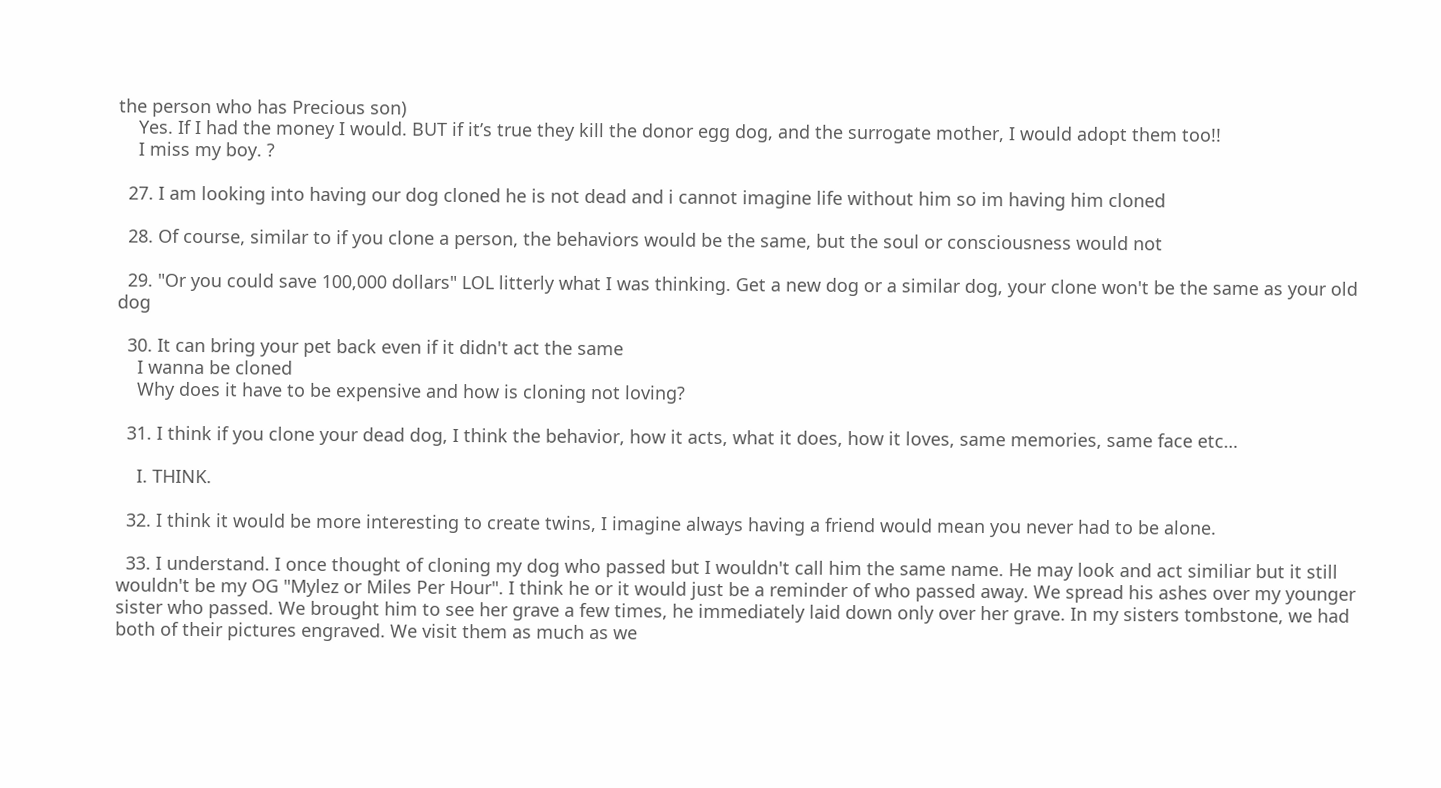the person who has Precious son)
    Yes. If I had the money I would. BUT if it’s true they kill the donor egg dog, and the surrogate mother, I would adopt them too!!
    I miss my boy. ?

  27. I am looking into having our dog cloned he is not dead and i cannot imagine life without him so im having him cloned

  28. Of course, similar to if you clone a person, the behaviors would be the same, but the soul or consciousness would not

  29. "Or you could save 100,000 dollars" LOL litterly what I was thinking. Get a new dog or a similar dog, your clone won't be the same as your old dog

  30. It can bring your pet back even if it didn't act the same
    I wanna be cloned
    Why does it have to be expensive and how is cloning not loving?

  31. I think if you clone your dead dog, I think the behavior, how it acts, what it does, how it loves, same memories, same face etc…

    I. THINK.

  32. I think it would be more interesting to create twins, I imagine always having a friend would mean you never had to be alone.

  33. I understand. I once thought of cloning my dog who passed but I wouldn't call him the same name. He may look and act similiar but it still wouldn't be my OG "Mylez or Miles Per Hour". I think he or it would just be a reminder of who passed away. We spread his ashes over my younger sister who passed. We brought him to see her grave a few times, he immediately laid down only over her grave. In my sisters tombstone, we had both of their pictures engraved. We visit them as much as we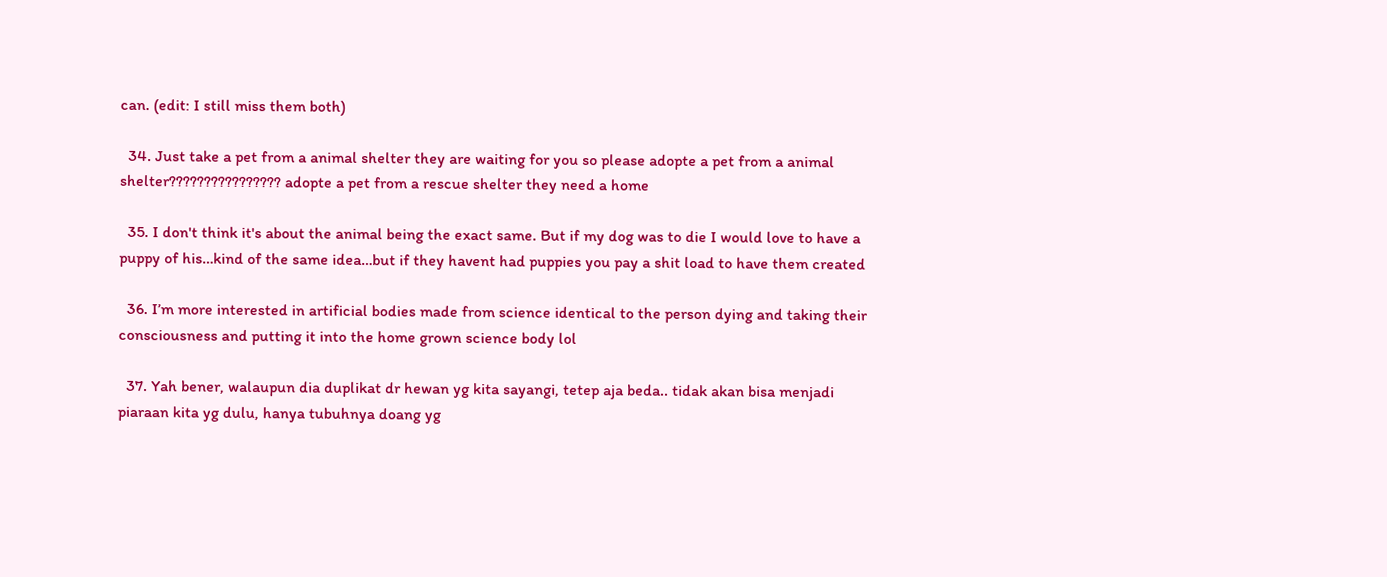can. (edit: I still miss them both)

  34. Just take a pet from a animal shelter they are waiting for you so please adopte a pet from a animal shelter???????????????? adopte a pet from a rescue shelter they need a home

  35. I don't think it's about the animal being the exact same. But if my dog was to die I would love to have a puppy of his…kind of the same idea…but if they havent had puppies you pay a shit load to have them created

  36. I’m more interested in artificial bodies made from science identical to the person dying and taking their consciousness and putting it into the home grown science body lol

  37. Yah bener, walaupun dia duplikat dr hewan yg kita sayangi, tetep aja beda.. tidak akan bisa menjadi piaraan kita yg dulu, hanya tubuhnya doang yg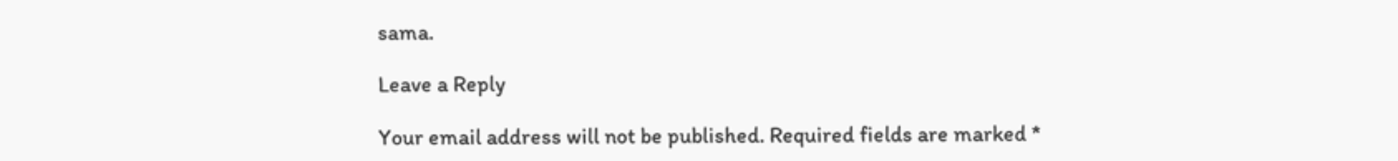sama.

Leave a Reply

Your email address will not be published. Required fields are marked *